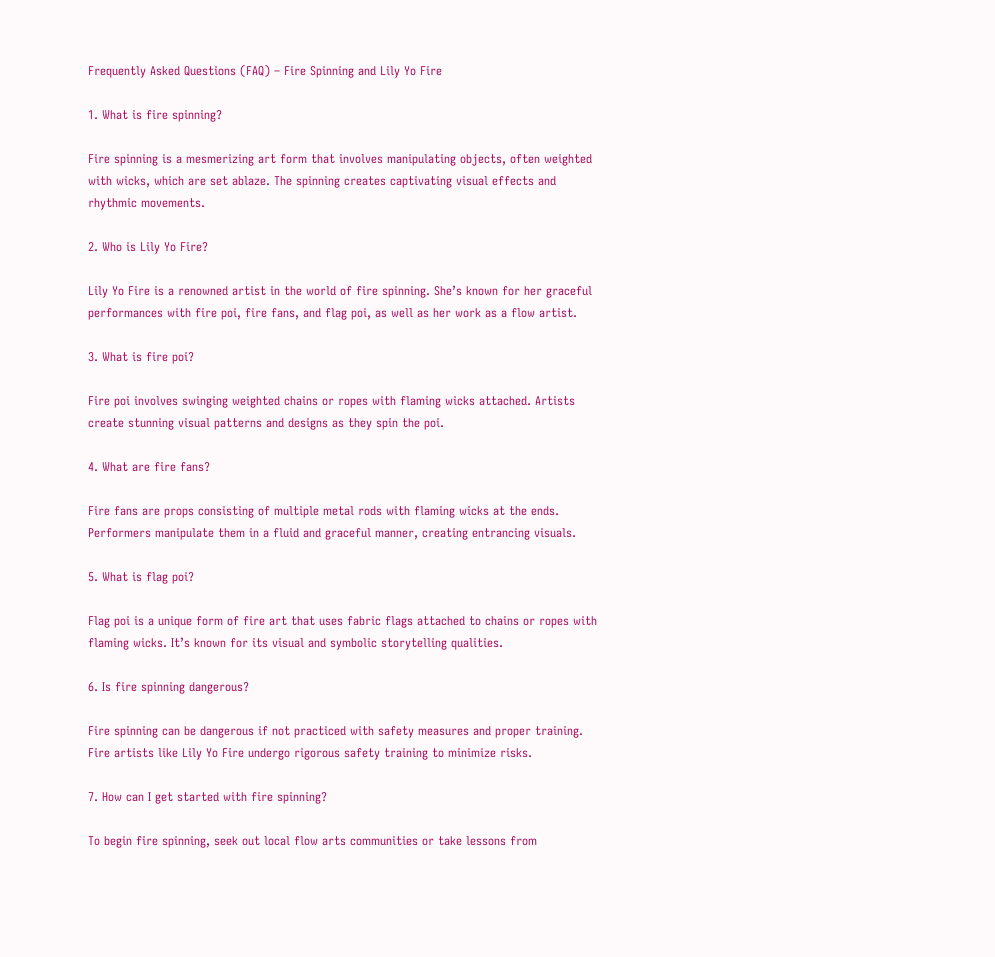Frequently Asked Questions (FAQ) – Fire Spinning and Lily Yo Fire

1. What is fire spinning?

Fire spinning is a mesmerizing art form that involves manipulating objects, often weighted with wicks, which are set ablaze. The spinning creates captivating visual effects and rhythmic movements.

2. Who is Lily Yo Fire?

Lily Yo Fire is a renowned artist in the world of fire spinning. She’s known for her graceful performances with fire poi, fire fans, and flag poi, as well as her work as a flow artist.

3. What is fire poi?

Fire poi involves swinging weighted chains or ropes with flaming wicks attached. Artists create stunning visual patterns and designs as they spin the poi.

4. What are fire fans?

Fire fans are props consisting of multiple metal rods with flaming wicks at the ends. Performers manipulate them in a fluid and graceful manner, creating entrancing visuals.

5. What is flag poi?

Flag poi is a unique form of fire art that uses fabric flags attached to chains or ropes with flaming wicks. It’s known for its visual and symbolic storytelling qualities.

6. Is fire spinning dangerous?

Fire spinning can be dangerous if not practiced with safety measures and proper training. Fire artists like Lily Yo Fire undergo rigorous safety training to minimize risks.

7. How can I get started with fire spinning?

To begin fire spinning, seek out local flow arts communities or take lessons from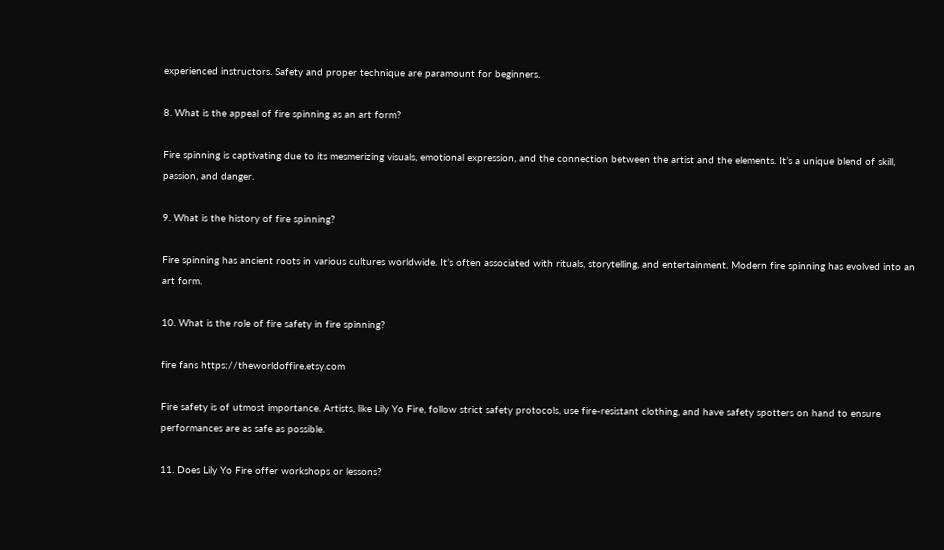experienced instructors. Safety and proper technique are paramount for beginners.

8. What is the appeal of fire spinning as an art form?

Fire spinning is captivating due to its mesmerizing visuals, emotional expression, and the connection between the artist and the elements. It’s a unique blend of skill, passion, and danger.

9. What is the history of fire spinning?

Fire spinning has ancient roots in various cultures worldwide. It’s often associated with rituals, storytelling, and entertainment. Modern fire spinning has evolved into an art form.

10. What is the role of fire safety in fire spinning?

fire fans https://theworldoffire.etsy.com

Fire safety is of utmost importance. Artists, like Lily Yo Fire, follow strict safety protocols, use fire-resistant clothing, and have safety spotters on hand to ensure performances are as safe as possible.

11. Does Lily Yo Fire offer workshops or lessons?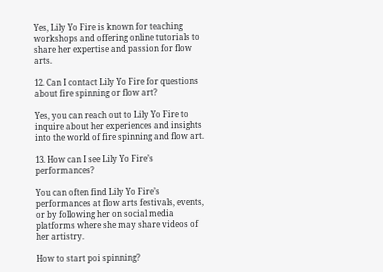Yes, Lily Yo Fire is known for teaching workshops and offering online tutorials to share her expertise and passion for flow arts.

12. Can I contact Lily Yo Fire for questions about fire spinning or flow art?

Yes, you can reach out to Lily Yo Fire to inquire about her experiences and insights into the world of fire spinning and flow art.

13. How can I see Lily Yo Fire’s performances?

You can often find Lily Yo Fire’s performances at flow arts festivals, events, or by following her on social media platforms where she may share videos of her artistry.

How to start poi spinning?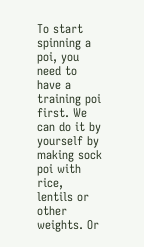To start spinning a poi, you need to have a training poi first. We can do it by yourself by making sock poi with rice, lentils or other weights. Or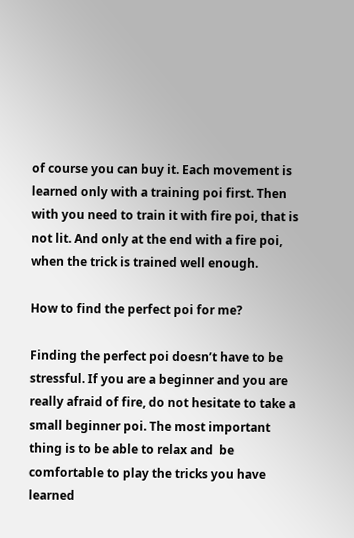of course you can buy it. Each movement is learned only with a training poi first. Then with you need to train it with fire poi, that is not lit. And only at the end with a fire poi, when the trick is trained well enough.

How to find the perfect poi for me?

Finding the perfect poi doesn’t have to be stressful. If you are a beginner and you are really afraid of fire, do not hesitate to take a small beginner poi. The most important thing is to be able to relax and  be comfortable to play the tricks you have learned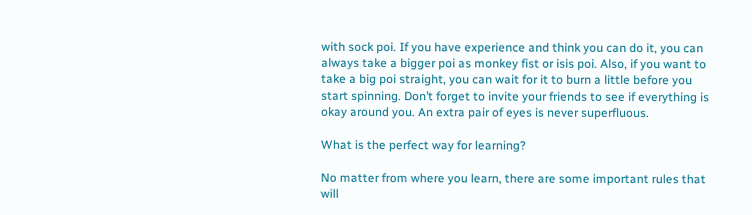with sock poi. If you have experience and think you can do it, you can always take a bigger poi as monkey fist or isis poi. Also, if you want to take a big poi straight, you can wait for it to burn a little before you start spinning. Don’t forget to invite your friends to see if everything is okay around you. An extra pair of eyes is never superfluous.

What is the perfect way for learning?

No matter from where you learn, there are some important rules that will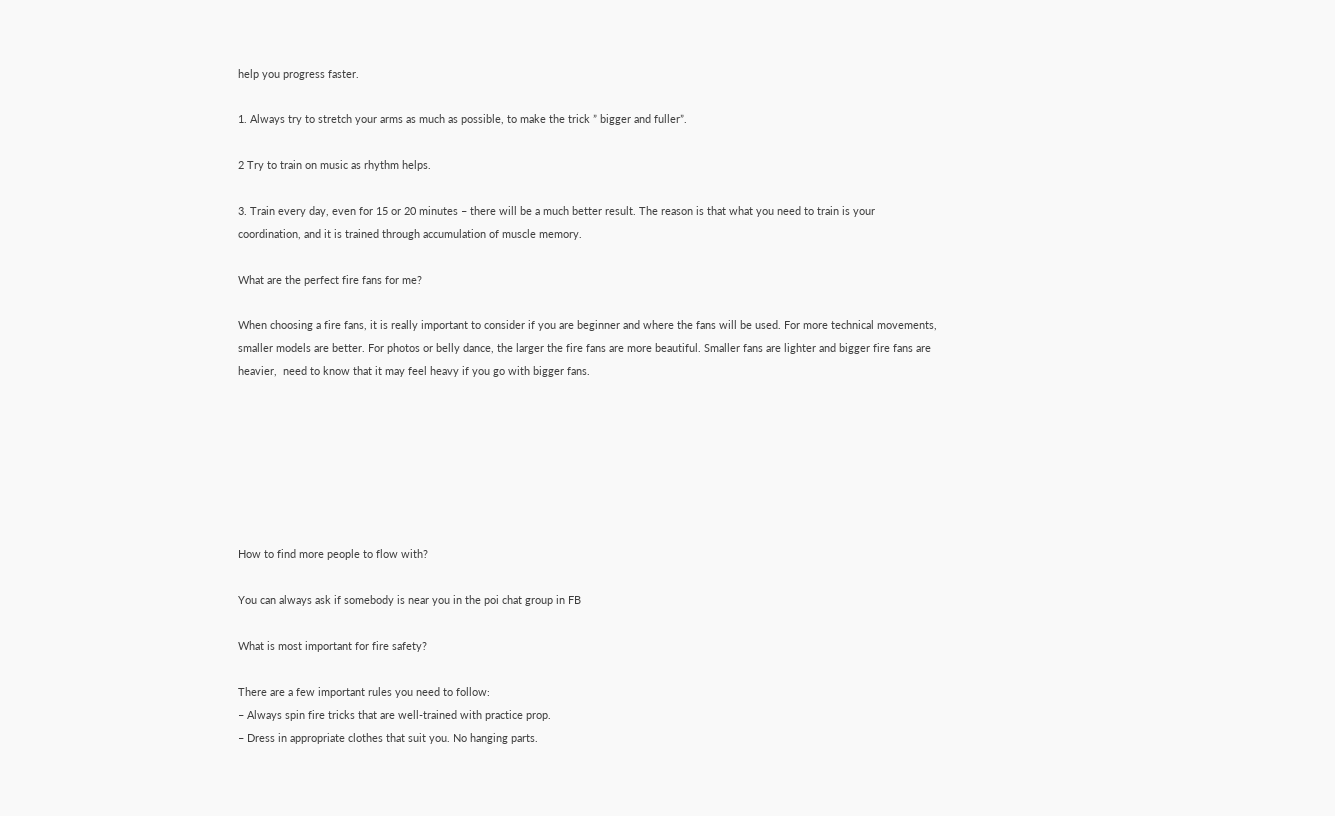help you progress faster.

1. Always try to stretch your arms as much as possible, to make the trick ” bigger and fuller”.

2 Try to train on music as rhythm helps.

3. Train every day, even for 15 or 20 minutes – there will be a much better result. The reason is that what you need to train is your coordination, and it is trained through accumulation of muscle memory.

What are the perfect fire fans for me?

When choosing a fire fans, it is really important to consider if you are beginner and where the fans will be used. For more technical movements, smaller models are better. For photos or belly dance, the larger the fire fans are more beautiful. Smaller fans are lighter and bigger fire fans are heavier,  need to know that it may feel heavy if you go with bigger fans.







How to find more people to flow with?

You can always ask if somebody is near you in the poi chat group in FB

What is most important for fire safety?

There are a few important rules you need to follow:
– Always spin fire tricks that are well-trained with practice prop.
– Dress in appropriate clothes that suit you. No hanging parts.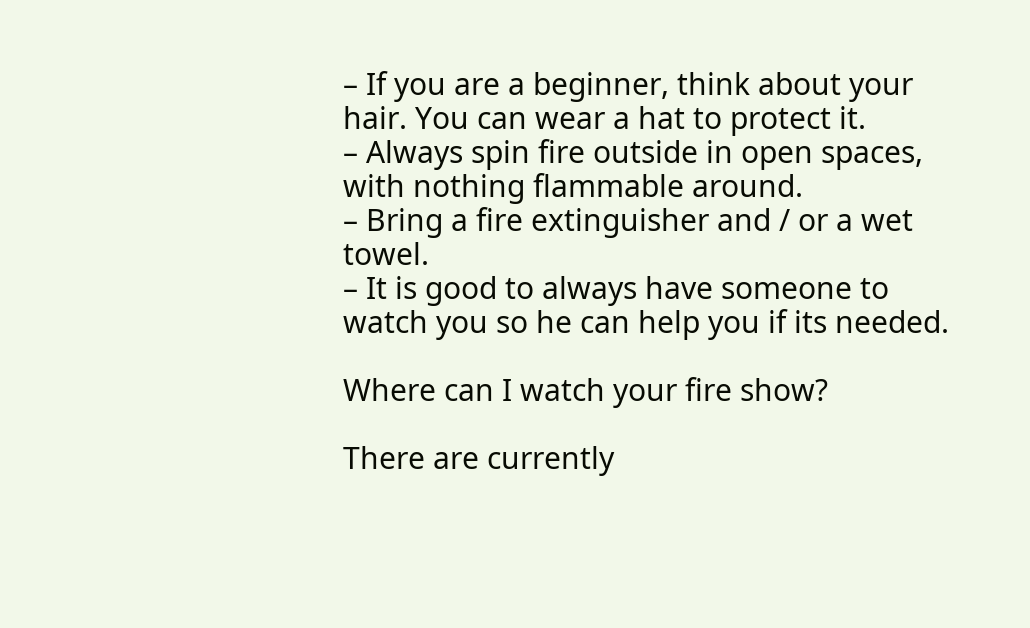– If you are a beginner, think about your hair. You can wear a hat to protect it.
– Always spin fire outside in open spaces, with nothing flammable around.
– Bring a fire extinguisher and / or a wet towel.
– It is good to always have someone to watch you so he can help you if its needed.

Where can I watch your fire show?

There are currently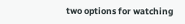two options for watching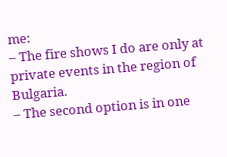me:
– The fire shows I do are only at private events in the region of Bulgaria.
– The second option is in one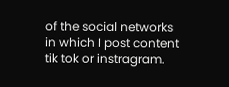of the social networks in which I post content tik tok or instragram.